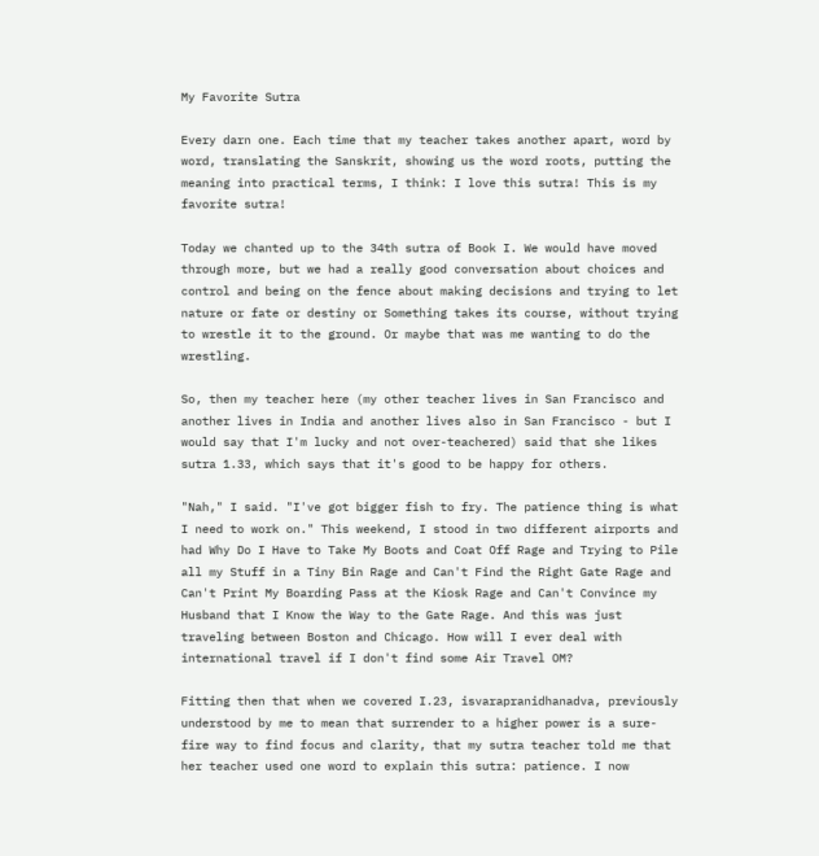My Favorite Sutra

Every darn one. Each time that my teacher takes another apart, word by word, translating the Sanskrit, showing us the word roots, putting the meaning into practical terms, I think: I love this sutra! This is my favorite sutra!

Today we chanted up to the 34th sutra of Book I. We would have moved through more, but we had a really good conversation about choices and control and being on the fence about making decisions and trying to let nature or fate or destiny or Something takes its course, without trying to wrestle it to the ground. Or maybe that was me wanting to do the wrestling.

So, then my teacher here (my other teacher lives in San Francisco and another lives in India and another lives also in San Francisco - but I would say that I'm lucky and not over-teachered) said that she likes sutra 1.33, which says that it's good to be happy for others.

"Nah," I said. "I've got bigger fish to fry. The patience thing is what I need to work on." This weekend, I stood in two different airports and had Why Do I Have to Take My Boots and Coat Off Rage and Trying to Pile all my Stuff in a Tiny Bin Rage and Can't Find the Right Gate Rage and Can't Print My Boarding Pass at the Kiosk Rage and Can't Convince my Husband that I Know the Way to the Gate Rage. And this was just traveling between Boston and Chicago. How will I ever deal with international travel if I don't find some Air Travel OM?

Fitting then that when we covered I.23, isvarapranidhanadva, previously understood by me to mean that surrender to a higher power is a sure-fire way to find focus and clarity, that my sutra teacher told me that her teacher used one word to explain this sutra: patience. I now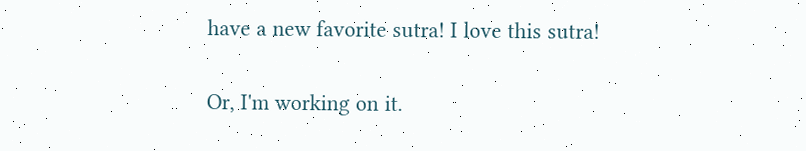have a new favorite sutra! I love this sutra!

Or, I'm working on it.